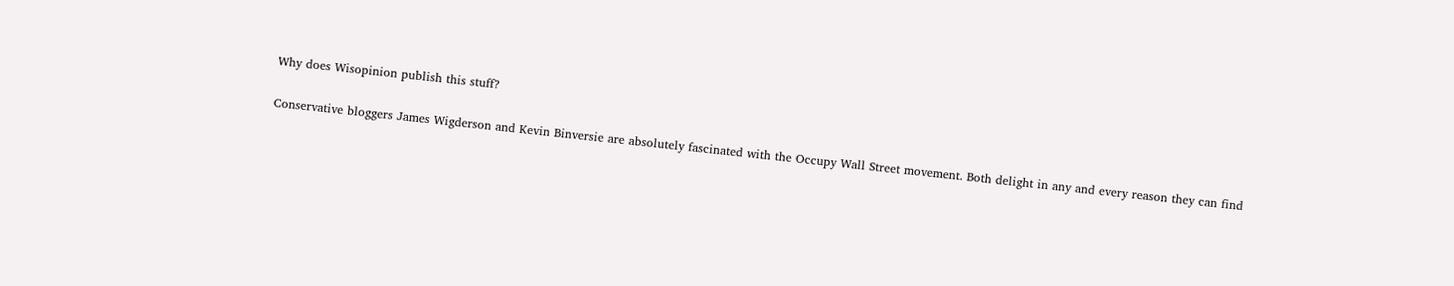Why does Wisopinion publish this stuff?

Conservative bloggers James Wigderson and Kevin Binversie are absolutely fascinated with the Occupy Wall Street movement. Both delight in any and every reason they can find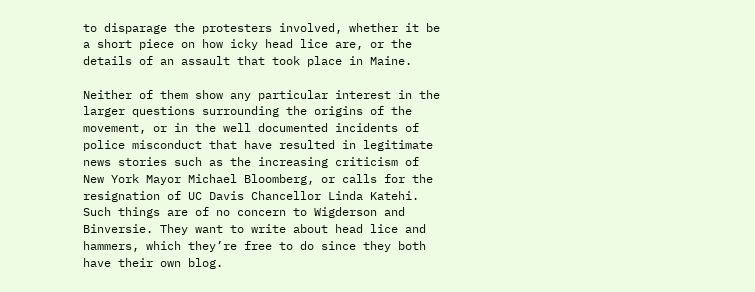to disparage the protesters involved, whether it be a short piece on how icky head lice are, or the details of an assault that took place in Maine.

Neither of them show any particular interest in the larger questions surrounding the origins of the movement, or in the well documented incidents of police misconduct that have resulted in legitimate news stories such as the increasing criticism of New York Mayor Michael Bloomberg, or calls for the resignation of UC Davis Chancellor Linda Katehi.  Such things are of no concern to Wigderson and Binversie. They want to write about head lice and hammers, which they’re free to do since they both have their own blog.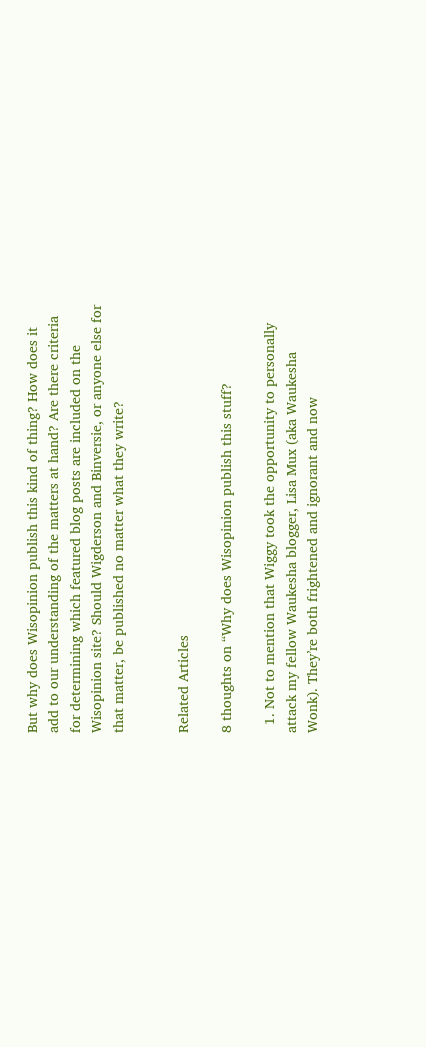But why does Wisopinion publish this kind of thing? How does it add to our understanding of the matters at hand? Are there criteria for determining which featured blog posts are included on the Wisopinion site? Should Wigderson and Binversie, or anyone else for that matter, be published no matter what they write?


Related Articles

8 thoughts on “Why does Wisopinion publish this stuff?

  1. Not to mention that Wiggy took the opportunity to personally attack my fellow Waukesha blogger, Lisa Mux (aka Waukesha Wonk). They’re both frightened and ignorant and now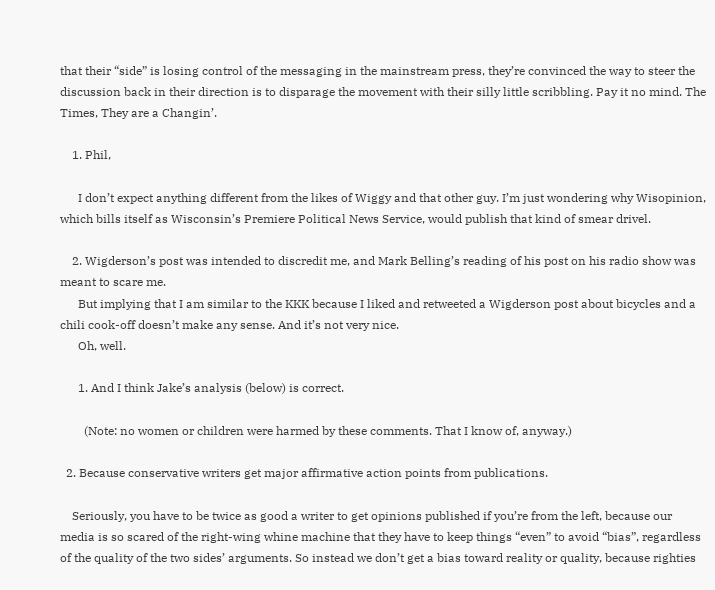that their “side” is losing control of the messaging in the mainstream press, they’re convinced the way to steer the discussion back in their direction is to disparage the movement with their silly little scribbling. Pay it no mind. The Times, They are a Changin’.

    1. Phil,

      I don’t expect anything different from the likes of Wiggy and that other guy. I’m just wondering why Wisopinion, which bills itself as Wisconsin’s Premiere Political News Service, would publish that kind of smear drivel.

    2. Wigderson’s post was intended to discredit me, and Mark Belling’s reading of his post on his radio show was meant to scare me.
      But implying that I am similar to the KKK because I liked and retweeted a Wigderson post about bicycles and a chili cook-off doesn’t make any sense. And it’s not very nice.
      Oh, well.

      1. And I think Jake’s analysis (below) is correct.

        (Note: no women or children were harmed by these comments. That I know of, anyway.)

  2. Because conservative writers get major affirmative action points from publications.

    Seriously, you have to be twice as good a writer to get opinions published if you’re from the left, because our media is so scared of the right-wing whine machine that they have to keep things “even” to avoid “bias”, regardless of the quality of the two sides’ arguments. So instead we don’t get a bias toward reality or quality, because righties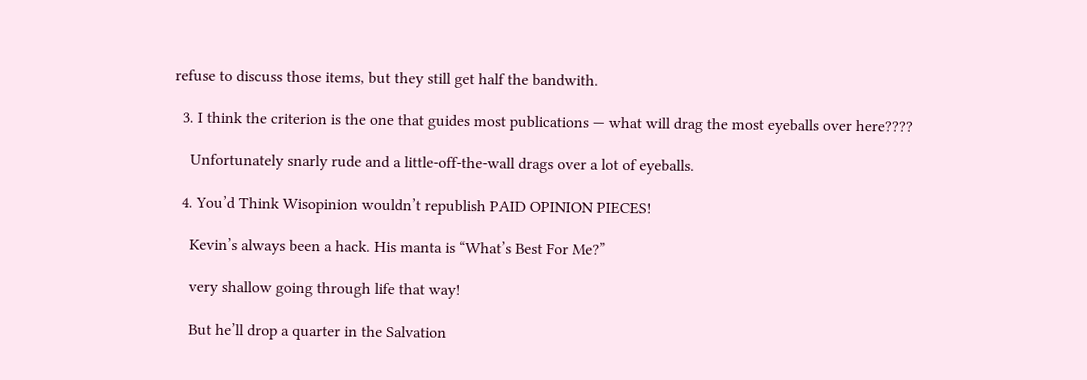refuse to discuss those items, but they still get half the bandwith.

  3. I think the criterion is the one that guides most publications — what will drag the most eyeballs over here????

    Unfortunately snarly rude and a little-off-the-wall drags over a lot of eyeballs.

  4. You’d Think Wisopinion wouldn’t republish PAID OPINION PIECES!

    Kevin’s always been a hack. His manta is “What’s Best For Me?”

    very shallow going through life that way!

    But he’ll drop a quarter in the Salvation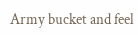Army bucket and feel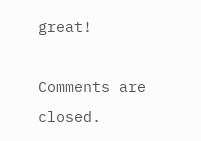great!

Comments are closed.